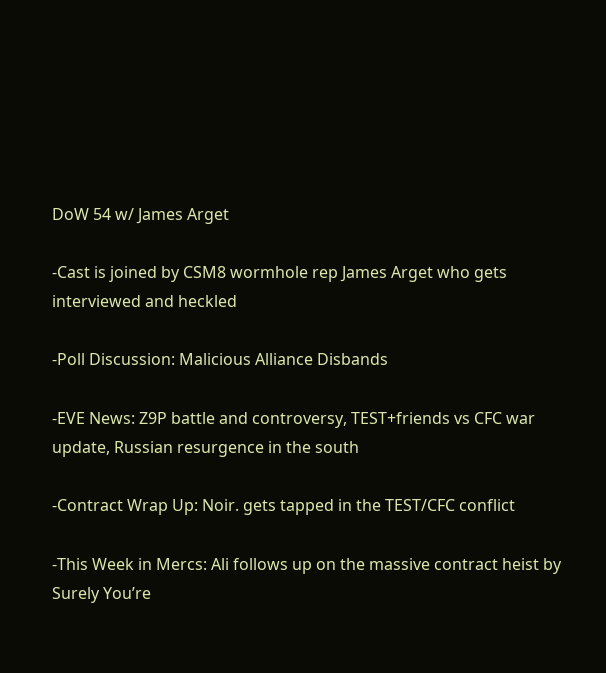DoW 54 w/ James Arget

-Cast is joined by CSM8 wormhole rep James Arget who gets interviewed and heckled

-Poll Discussion: Malicious Alliance Disbands

-EVE News: Z9P battle and controversy, TEST+friends vs CFC war update, Russian resurgence in the south

-Contract Wrap Up: Noir. gets tapped in the TEST/CFC conflict

-This Week in Mercs: Ali follows up on the massive contract heist by Surely You’re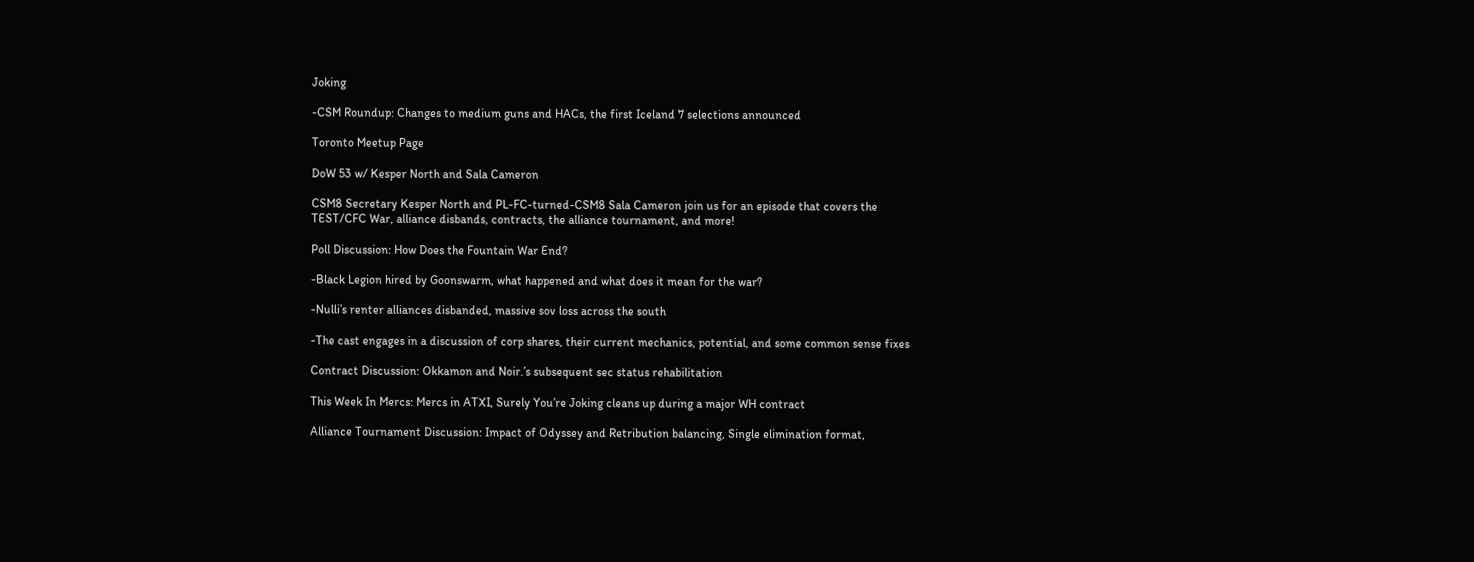Joking

-CSM Roundup: Changes to medium guns and HACs, the first Iceland 7 selections announced

Toronto Meetup Page

DoW 53 w/ Kesper North and Sala Cameron

CSM8 Secretary Kesper North and PL-FC-turned-CSM8 Sala Cameron join us for an episode that covers the TEST/CFC War, alliance disbands, contracts, the alliance tournament, and more!

Poll Discussion: How Does the Fountain War End?

-Black Legion hired by Goonswarm, what happened and what does it mean for the war?

-Nulli’s renter alliances disbanded, massive sov loss across the south

-The cast engages in a discussion of corp shares, their current mechanics, potential, and some common sense fixes

Contract Discussion: Okkamon and Noir.’s subsequent sec status rehabilitation

This Week In Mercs: Mercs in ATXI, Surely You’re Joking cleans up during a major WH contract

Alliance Tournament Discussion: Impact of Odyssey and Retribution balancing, Single elimination format,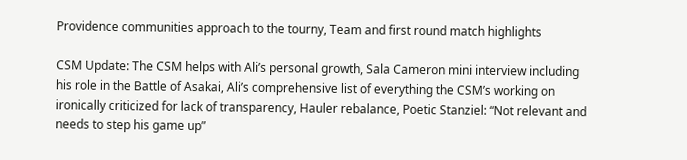Providence communities approach to the tourny, Team and first round match highlights

CSM Update: The CSM helps with Ali’s personal growth, Sala Cameron mini interview including his role in the Battle of Asakai, Ali’s comprehensive list of everything the CSM’s working on ironically criticized for lack of transparency, Hauler rebalance, Poetic Stanziel: “Not relevant and needs to step his game up”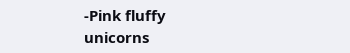-Pink fluffy unicorns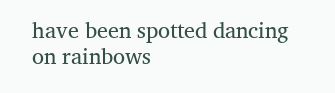have been spotted dancing on rainbows